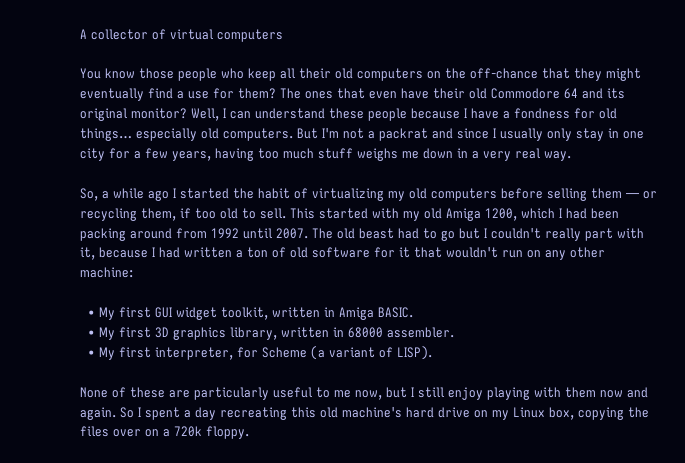A collector of virtual computers

You know those people who keep all their old computers on the off-chance that they might eventually find a use for them? The ones that even have their old Commodore 64 and its original monitor? Well, I can understand these people because I have a fondness for old things… especially old computers. But I'm not a packrat and since I usually only stay in one city for a few years, having too much stuff weighs me down in a very real way.

So, a while ago I started the habit of virtualizing my old computers before selling them — or recycling them, if too old to sell. This started with my old Amiga 1200, which I had been packing around from 1992 until 2007. The old beast had to go but I couldn't really part with it, because I had written a ton of old software for it that wouldn't run on any other machine:

  • My first GUI widget toolkit, written in Amiga BASIC.
  • My first 3D graphics library, written in 68000 assembler.
  • My first interpreter, for Scheme (a variant of LISP).

None of these are particularly useful to me now, but I still enjoy playing with them now and again. So I spent a day recreating this old machine's hard drive on my Linux box, copying the files over on a 720k floppy.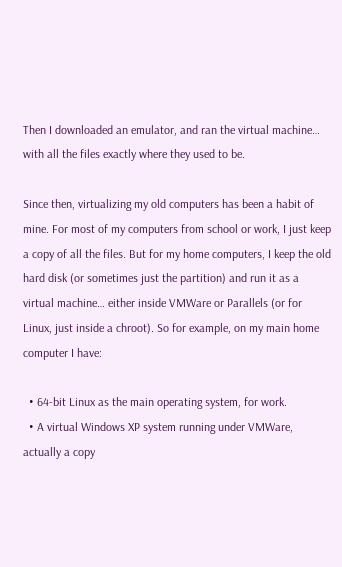Then I downloaded an emulator, and ran the virtual machine… with all the files exactly where they used to be.

Since then, virtualizing my old computers has been a habit of mine. For most of my computers from school or work, I just keep a copy of all the files. But for my home computers, I keep the old hard disk (or sometimes just the partition) and run it as a virtual machine… either inside VMWare or Parallels (or for Linux, just inside a chroot). So for example, on my main home computer I have:

  • 64-bit Linux as the main operating system, for work.
  • A virtual Windows XP system running under VMWare, actually a copy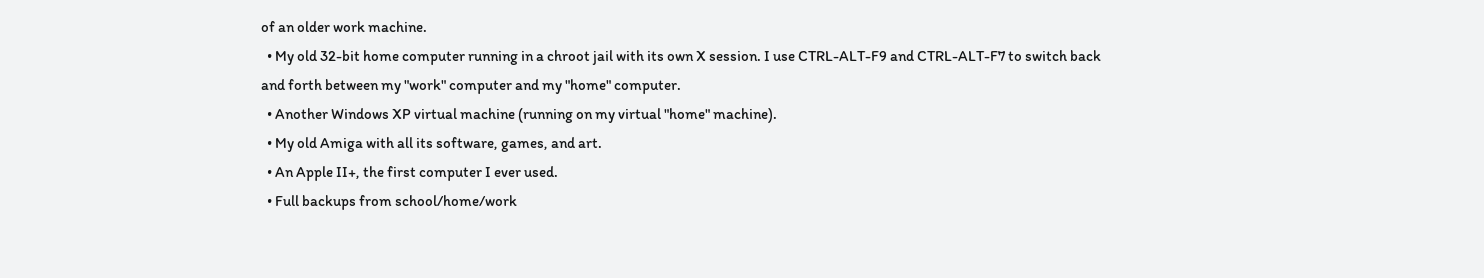of an older work machine.
  • My old 32-bit home computer running in a chroot jail with its own X session. I use CTRL-ALT-F9 and CTRL-ALT-F7 to switch back and forth between my "work" computer and my "home" computer.
  • Another Windows XP virtual machine (running on my virtual "home" machine).
  • My old Amiga with all its software, games, and art.
  • An Apple II+, the first computer I ever used.
  • Full backups from school/home/work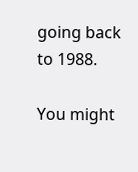going back to 1988.

You might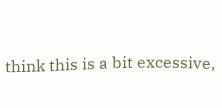think this is a bit excessive,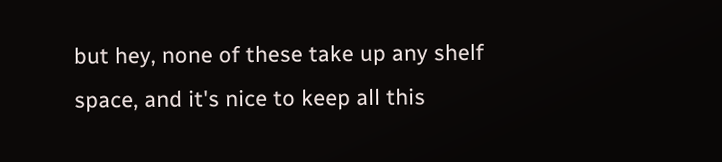but hey, none of these take up any shelf space, and it's nice to keep all this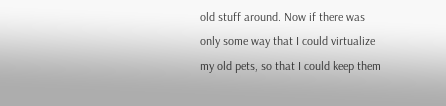old stuff around. Now if there was only some way that I could virtualize my old pets, so that I could keep them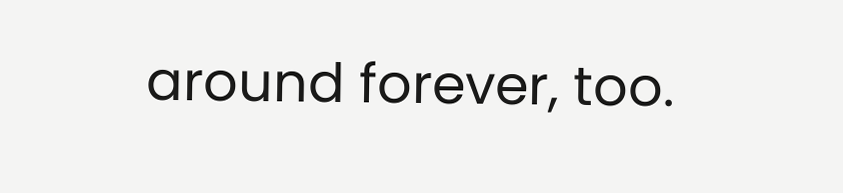around forever, too.